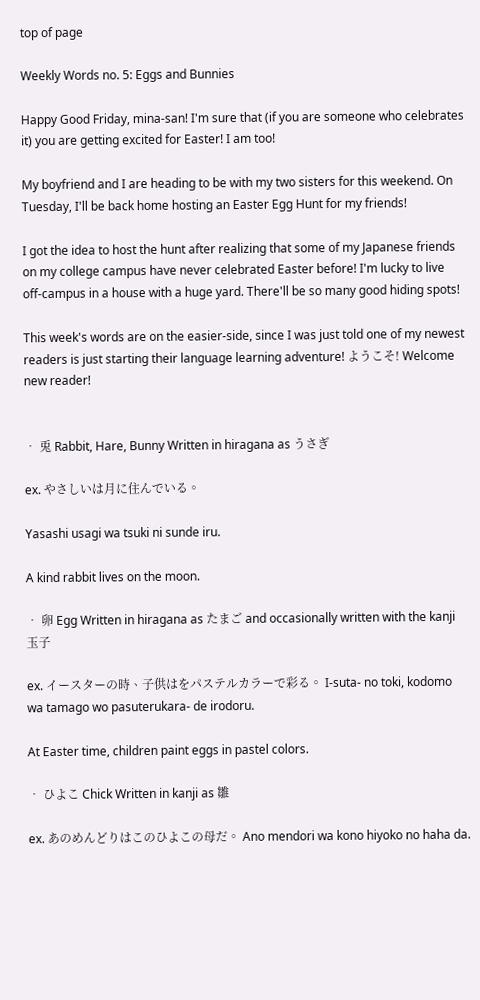top of page

Weekly Words no. 5: Eggs and Bunnies

Happy Good Friday, mina-san! I'm sure that (if you are someone who celebrates it) you are getting excited for Easter! I am too!

My boyfriend and I are heading to be with my two sisters for this weekend. On Tuesday, I'll be back home hosting an Easter Egg Hunt for my friends!

I got the idea to host the hunt after realizing that some of my Japanese friends on my college campus have never celebrated Easter before! I'm lucky to live off-campus in a house with a huge yard. There'll be so many good hiding spots!

This week's words are on the easier-side, since I was just told one of my newest readers is just starting their language learning adventure! ようこそ! Welcome new reader!


• 兎 Rabbit, Hare, Bunny Written in hiragana as うさぎ

ex. やさしいは月に住んでいる。

Yasashi usagi wa tsuki ni sunde iru.

A kind rabbit lives on the moon.

• 卵 Egg Written in hiragana as たまご and occasionally written with the kanji 玉子

ex. イースターの時、子供はをパステルカラーで彩る。 I-suta- no toki, kodomo wa tamago wo pasuterukara- de irodoru.

At Easter time, children paint eggs in pastel colors.

• ひよこ Chick Written in kanji as 雛

ex. あのめんどりはこのひよこの母だ。 Ano mendori wa kono hiyoko no haha da.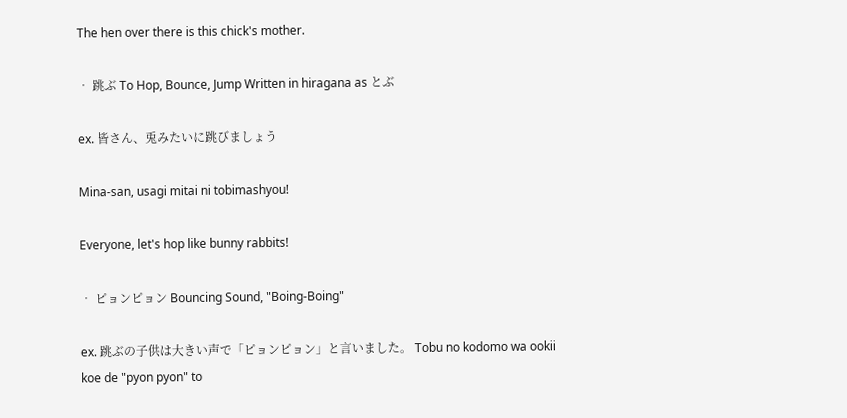The hen over there is this chick's mother.

• 跳ぶ To Hop, Bounce, Jump Written in hiragana as とぶ

ex. 皆さん、兎みたいに跳びましょう

Mina-san, usagi mitai ni tobimashyou!

Everyone, let's hop like bunny rabbits!

• ピョンピョン Bouncing Sound, "Boing-Boing"

ex. 跳ぶの子供は大きい声で「ピョンピョン」と言いました。 Tobu no kodomo wa ookii koe de "pyon pyon" to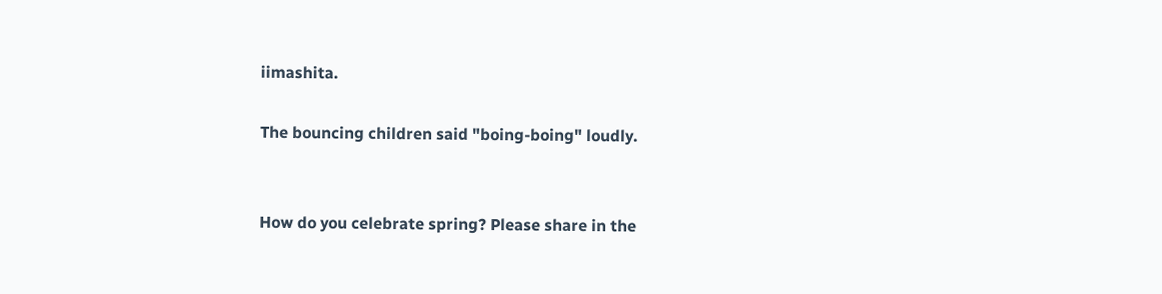iimashita.

The bouncing children said "boing-boing" loudly.


How do you celebrate spring? Please share in the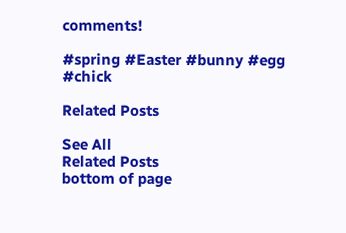comments!

#spring #Easter #bunny #egg #chick

Related Posts

See All
Related Posts
bottom of page